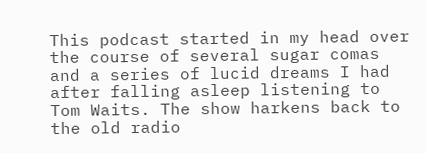This podcast started in my head over the course of several sugar comas and a series of lucid dreams I had after falling asleep listening to Tom Waits. The show harkens back to the old radio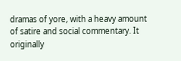dramas of yore, with a heavy amount of satire and social commentary. It originally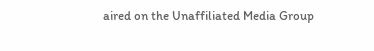aired on the Unaffiliated Media Group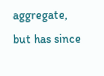aggregate, but has since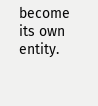become its own entity.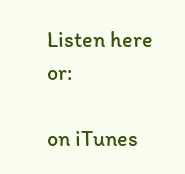Listen here or:

on iTunes